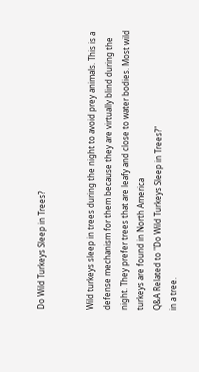Do Wild Turkeys Sleep in Trees?


Wild turkeys sleep in trees during the night to avoid prey animals. This is a defense mechanism for them because they are virtually blind during the night. They prefer trees that are leafy and close to water bodies. Most wild turkeys are found in North America
Q&A Related to "Do Wild Turkeys Sleep in Trees?"
in a tree.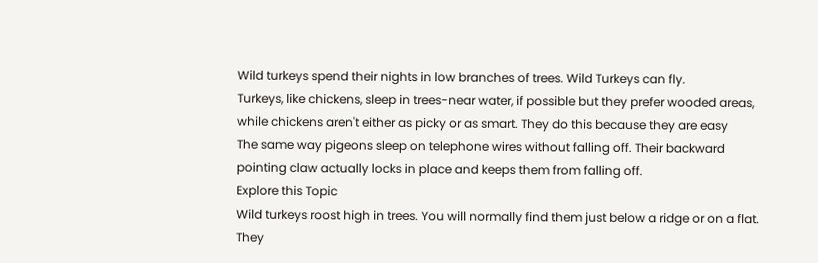Wild turkeys spend their nights in low branches of trees. Wild Turkeys can fly.
Turkeys, like chickens, sleep in trees-near water, if possible but they prefer wooded areas, while chickens aren't either as picky or as smart. They do this because they are easy
The same way pigeons sleep on telephone wires without falling off. Their backward pointing claw actually locks in place and keeps them from falling off.
Explore this Topic
Wild turkeys roost high in trees. You will normally find them just below a ridge or on a flat. They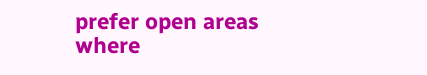prefer open areas where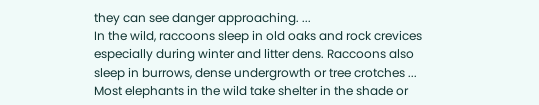they can see danger approaching. ...
In the wild, raccoons sleep in old oaks and rock crevices especially during winter and litter dens. Raccoons also sleep in burrows, dense undergrowth or tree crotches ...
Most elephants in the wild take shelter in the shade or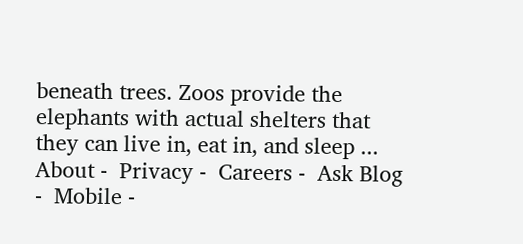beneath trees. Zoos provide the elephants with actual shelters that they can live in, eat in, and sleep ...
About -  Privacy -  Careers -  Ask Blog -  Mobile -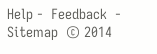Help -  Feedback  -  Sitemap  © 2014